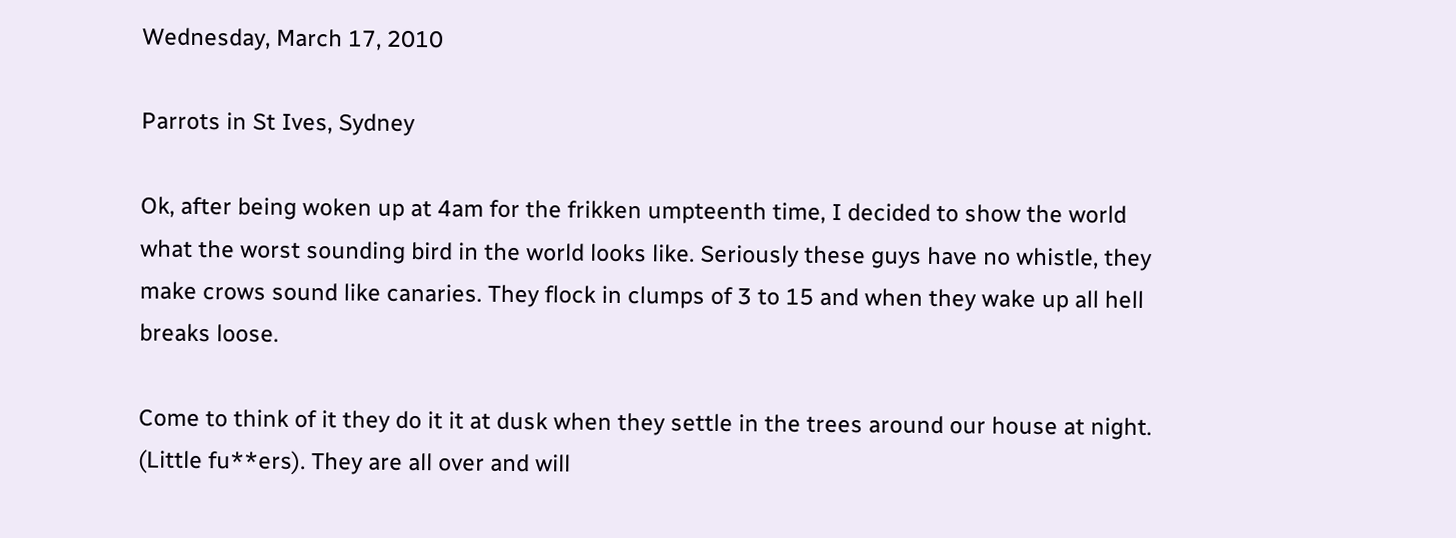Wednesday, March 17, 2010

Parrots in St Ives, Sydney

Ok, after being woken up at 4am for the frikken umpteenth time, I decided to show the world what the worst sounding bird in the world looks like. Seriously these guys have no whistle, they make crows sound like canaries. They flock in clumps of 3 to 15 and when they wake up all hell breaks loose.

Come to think of it they do it it at dusk when they settle in the trees around our house at night. (Little fu**ers). They are all over and will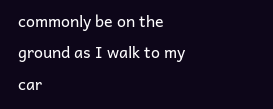commonly be on the ground as I walk to my car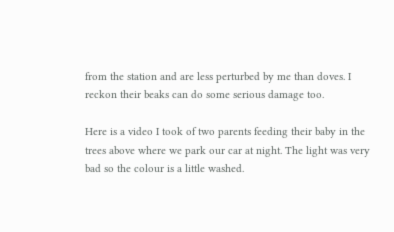from the station and are less perturbed by me than doves. I reckon their beaks can do some serious damage too.

Here is a video I took of two parents feeding their baby in the trees above where we park our car at night. The light was very bad so the colour is a little washed.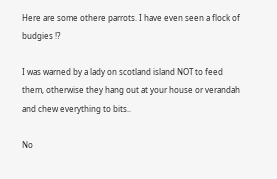Here are some othere parrots. I have even seen a flock of budgies !?

I was warned by a lady on scotland island NOT to feed them, otherwise they hang out at your house or verandah and chew everything to bits..

No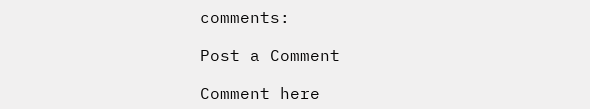comments:

Post a Comment

Comment here